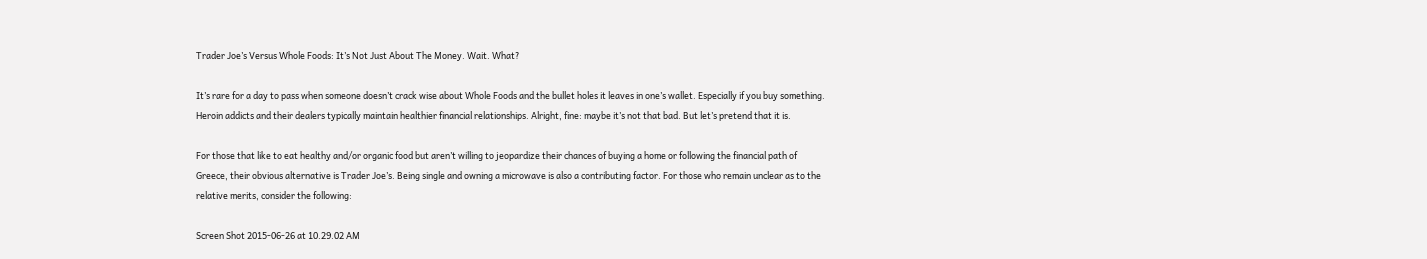Trader Joe’s Versus Whole Foods: It’s Not Just About The Money. Wait. What?

It’s rare for a day to pass when someone doesn’t crack wise about Whole Foods and the bullet holes it leaves in one’s wallet. Especially if you buy something. Heroin addicts and their dealers typically maintain healthier financial relationships. Alright, fine: maybe it’s not that bad. But let’s pretend that it is.

For those that like to eat healthy and/or organic food but aren’t willing to jeopardize their chances of buying a home or following the financial path of Greece, their obvious alternative is Trader Joe’s. Being single and owning a microwave is also a contributing factor. For those who remain unclear as to the relative merits, consider the following:

Screen Shot 2015-06-26 at 10.29.02 AM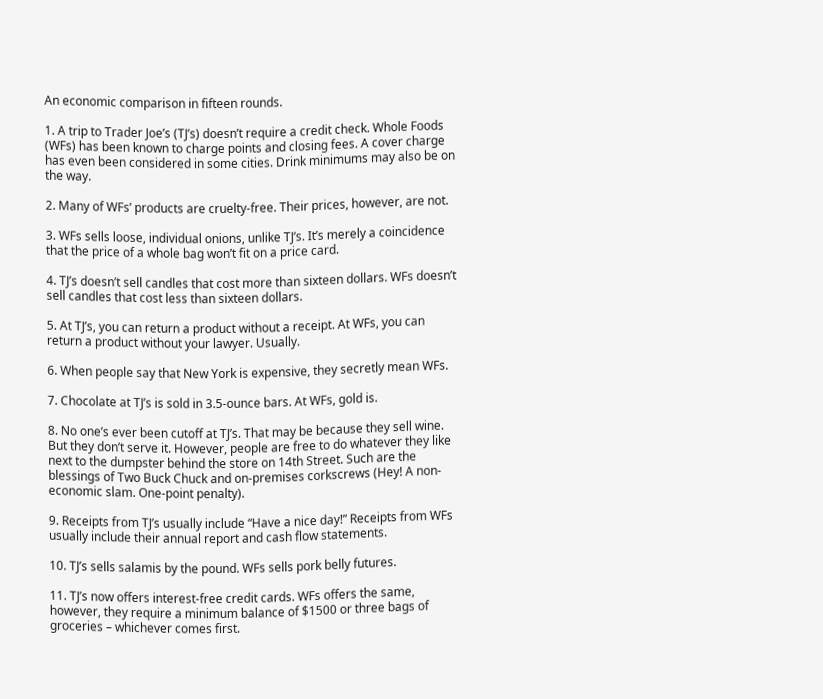An economic comparison in fifteen rounds.

1. A trip to Trader Joe’s (TJ’s) doesn’t require a credit check. Whole Foods (WFs) has been known to charge points and closing fees. A cover charge has even been considered in some cities. Drink minimums may also be on the way.

2. Many of WFs’ products are cruelty-free. Their prices, however, are not.

3. WFs sells loose, individual onions, unlike TJ’s. It’s merely a coincidence that the price of a whole bag won’t fit on a price card.

4. TJ’s doesn’t sell candles that cost more than sixteen dollars. WFs doesn’t sell candles that cost less than sixteen dollars.

5. At TJ’s, you can return a product without a receipt. At WFs, you can return a product without your lawyer. Usually.

6. When people say that New York is expensive, they secretly mean WFs.

7. Chocolate at TJ’s is sold in 3.5-ounce bars. At WFs, gold is.

8. No one’s ever been cutoff at TJ’s. That may be because they sell wine. But they don’t serve it. However, people are free to do whatever they like next to the dumpster behind the store on 14th Street. Such are the blessings of Two Buck Chuck and on-premises corkscrews (Hey! A non-economic slam. One-point penalty).

9. Receipts from TJ’s usually include “Have a nice day!” Receipts from WFs usually include their annual report and cash flow statements.

10. TJ’s sells salamis by the pound. WFs sells pork belly futures.

11. TJ’s now offers interest-free credit cards. WFs offers the same, however, they require a minimum balance of $1500 or three bags of groceries – whichever comes first.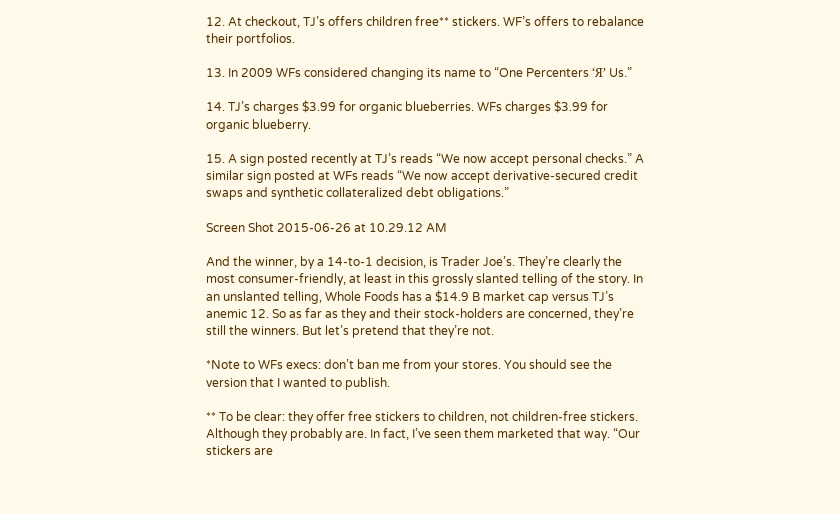12. At checkout, TJ’s offers children free** stickers. WF’s offers to rebalance their portfolios.

13. In 2009 WFs considered changing its name to “One Percenters ‘Я’ Us.”

14. TJ’s charges $3.99 for organic blueberries. WFs charges $3.99 for organic blueberry.

15. A sign posted recently at TJ’s reads “We now accept personal checks.” A similar sign posted at WFs reads “We now accept derivative-secured credit swaps and synthetic collateralized debt obligations.”

Screen Shot 2015-06-26 at 10.29.12 AM

And the winner, by a 14-to-1 decision, is Trader Joe’s. They’re clearly the most consumer-friendly, at least in this grossly slanted telling of the story. In an unslanted telling, Whole Foods has a $14.9 B market cap versus TJ’s anemic 12. So as far as they and their stock-holders are concerned, they’re still the winners. But let’s pretend that they’re not.

*Note to WFs execs: don’t ban me from your stores. You should see the version that I wanted to publish.

** To be clear: they offer free stickers to children, not children-free stickers. Although they probably are. In fact, I’ve seen them marketed that way. “Our stickers are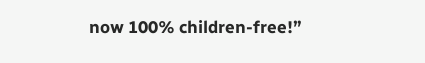now 100% children-free!”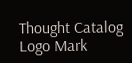Thought Catalog Logo Mark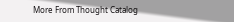More From Thought Catalog